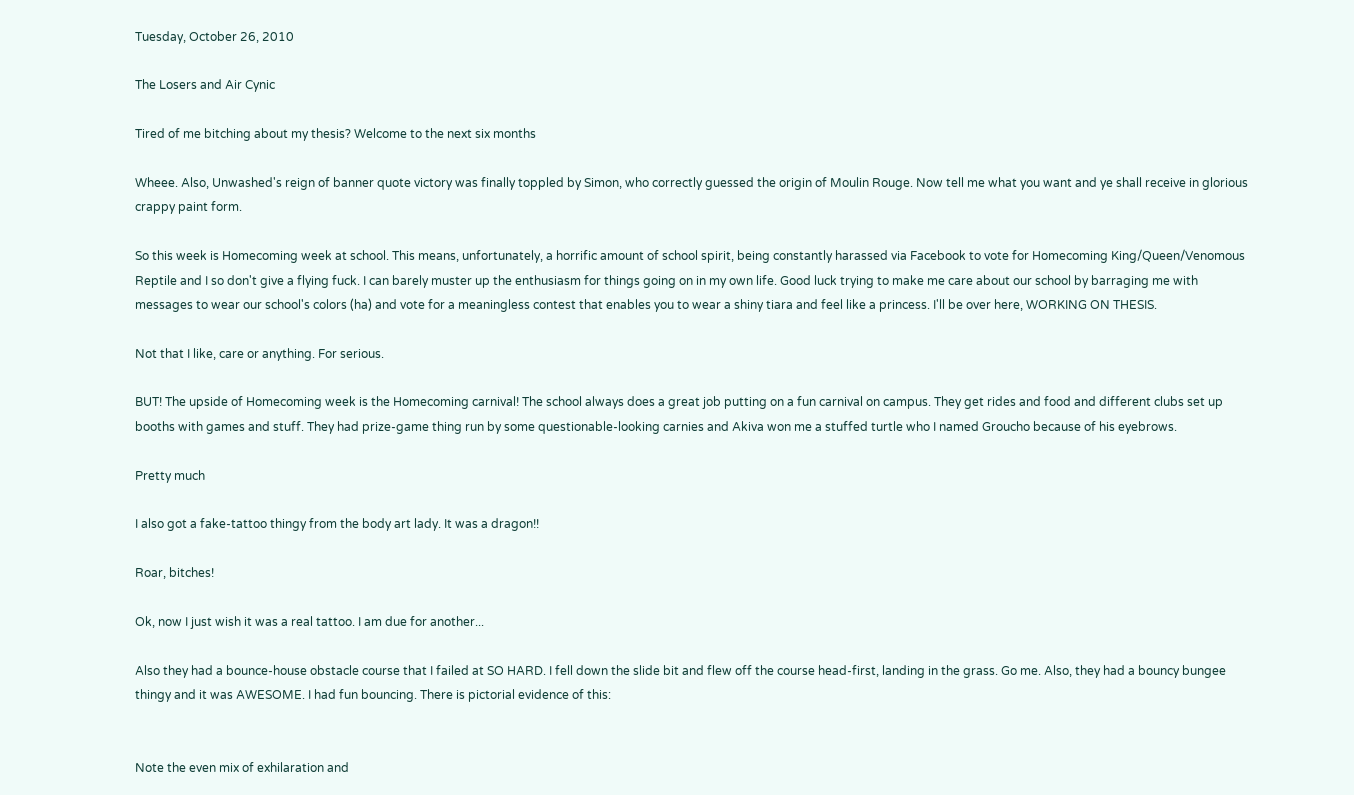Tuesday, October 26, 2010

The Losers and Air Cynic

Tired of me bitching about my thesis? Welcome to the next six months

Wheee. Also, Unwashed's reign of banner quote victory was finally toppled by Simon, who correctly guessed the origin of Moulin Rouge. Now tell me what you want and ye shall receive in glorious crappy paint form.

So this week is Homecoming week at school. This means, unfortunately, a horrific amount of school spirit, being constantly harassed via Facebook to vote for Homecoming King/Queen/Venomous Reptile and I so don't give a flying fuck. I can barely muster up the enthusiasm for things going on in my own life. Good luck trying to make me care about our school by barraging me with messages to wear our school's colors (ha) and vote for a meaningless contest that enables you to wear a shiny tiara and feel like a princess. I'll be over here, WORKING ON THESIS.

Not that I like, care or anything. For serious.

BUT! The upside of Homecoming week is the Homecoming carnival! The school always does a great job putting on a fun carnival on campus. They get rides and food and different clubs set up booths with games and stuff. They had prize-game thing run by some questionable-looking carnies and Akiva won me a stuffed turtle who I named Groucho because of his eyebrows.

Pretty much

I also got a fake-tattoo thingy from the body art lady. It was a dragon!!

Roar, bitches!

Ok, now I just wish it was a real tattoo. I am due for another...

Also they had a bounce-house obstacle course that I failed at SO HARD. I fell down the slide bit and flew off the course head-first, landing in the grass. Go me. Also, they had a bouncy bungee thingy and it was AWESOME. I had fun bouncing. There is pictorial evidence of this:


Note the even mix of exhilaration and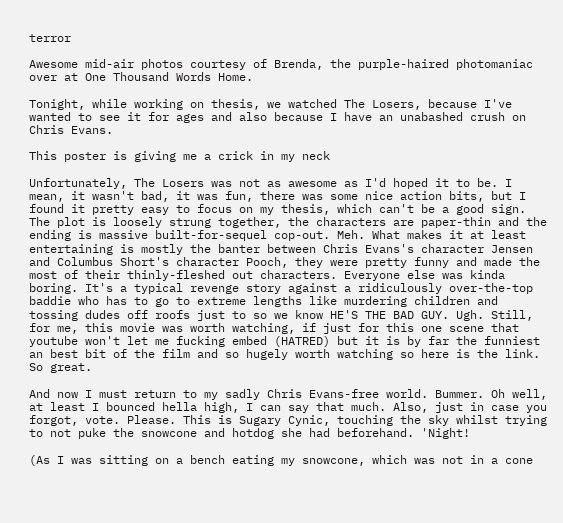terror

Awesome mid-air photos courtesy of Brenda, the purple-haired photomaniac over at One Thousand Words Home.

Tonight, while working on thesis, we watched The Losers, because I've wanted to see it for ages and also because I have an unabashed crush on Chris Evans.

This poster is giving me a crick in my neck

Unfortunately, The Losers was not as awesome as I'd hoped it to be. I mean, it wasn't bad, it was fun, there was some nice action bits, but I found it pretty easy to focus on my thesis, which can't be a good sign. The plot is loosely strung together, the characters are paper-thin and the ending is massive built-for-sequel cop-out. Meh. What makes it at least entertaining is mostly the banter between Chris Evans's character Jensen and Columbus Short's character Pooch, they were pretty funny and made the most of their thinly-fleshed out characters. Everyone else was kinda boring. It's a typical revenge story against a ridiculously over-the-top baddie who has to go to extreme lengths like murdering children and tossing dudes off roofs just to so we know HE'S THE BAD GUY. Ugh. Still, for me, this movie was worth watching, if just for this one scene that youtube won't let me fucking embed (HATRED) but it is by far the funniest an best bit of the film and so hugely worth watching so here is the link. So great.

And now I must return to my sadly Chris Evans-free world. Bummer. Oh well, at least I bounced hella high, I can say that much. Also, just in case you forgot, vote. Please. This is Sugary Cynic, touching the sky whilst trying to not puke the snowcone and hotdog she had beforehand. 'Night!

(As I was sitting on a bench eating my snowcone, which was not in a cone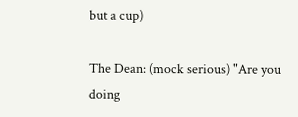but a cup)

The Dean: (mock serious) "Are you doing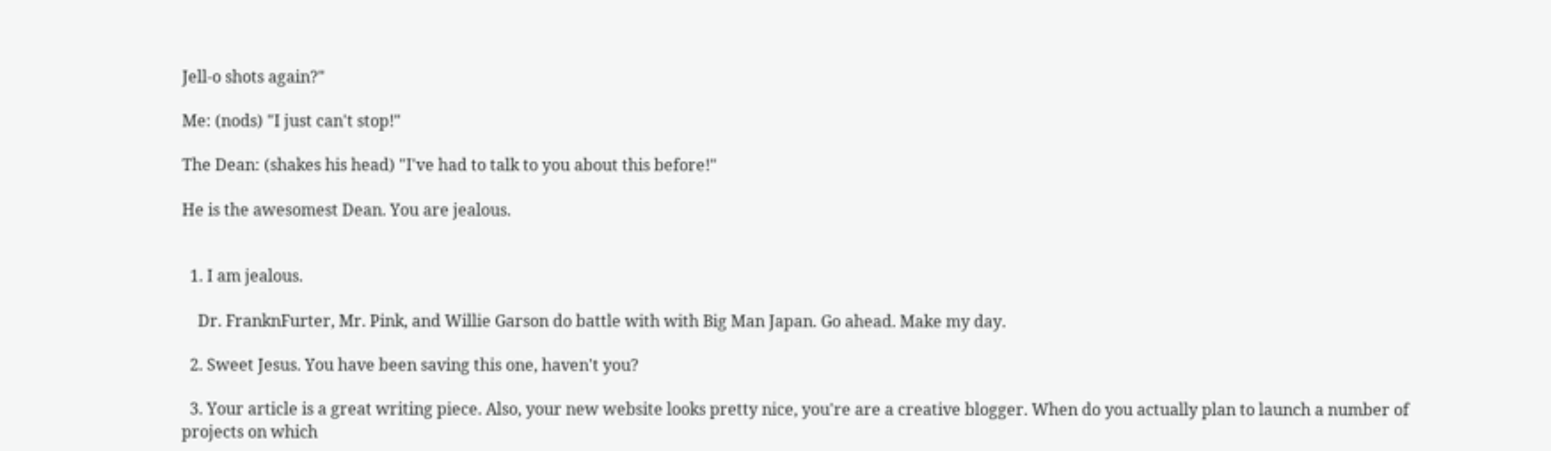Jell-o shots again?"

Me: (nods) "I just can't stop!"

The Dean: (shakes his head) "I've had to talk to you about this before!"

He is the awesomest Dean. You are jealous.


  1. I am jealous.

    Dr. FranknFurter, Mr. Pink, and Willie Garson do battle with with Big Man Japan. Go ahead. Make my day.

  2. Sweet Jesus. You have been saving this one, haven't you?

  3. Your article is a great writing piece. Also, your new website looks pretty nice, you're are a creative blogger. When do you actually plan to launch a number of projects on which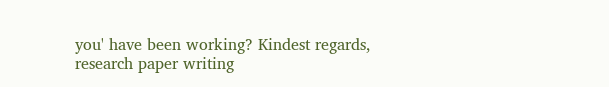you' have been working? Kindest regards, research paper writing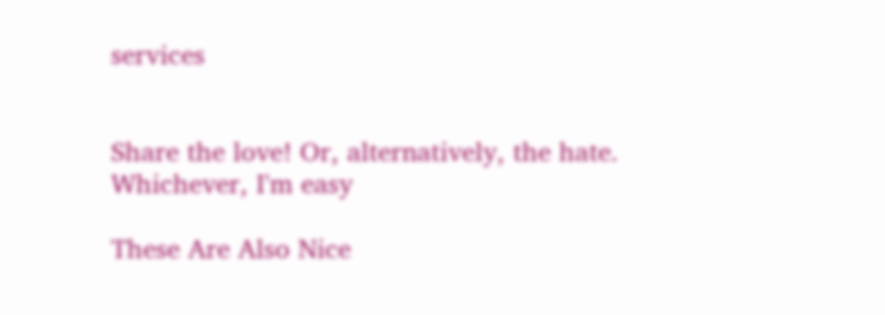services


Share the love! Or, alternatively, the hate. Whichever, I'm easy

These Are Also Nice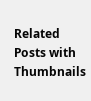Related Posts with Thumbnails